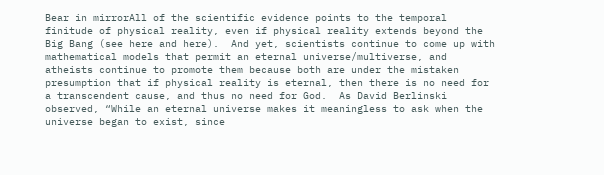Bear in mirrorAll of the scientific evidence points to the temporal finitude of physical reality, even if physical reality extends beyond the Big Bang (see here and here).  And yet, scientists continue to come up with mathematical models that permit an eternal universe/multiverse, and atheists continue to promote them because both are under the mistaken presumption that if physical reality is eternal, then there is no need for a transcendent cause, and thus no need for God.  As David Berlinski observed, “While an eternal universe makes it meaningless to ask when the universe began to exist, since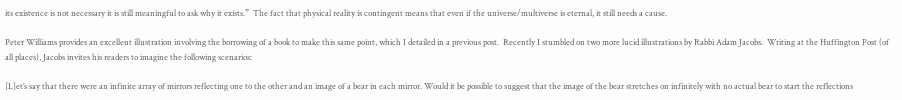its existence is not necessary it is still meaningful to ask why it exists.”  The fact that physical reality is contingent means that even if the universe/multiverse is eternal, it still needs a cause.

Peter Williams provides an excellent illustration involving the borrowing of a book to make this same point, which I detailed in a previous post.  Recently I stumbled on two more lucid illustrations by Rabbi Adam Jacobs.  Writing at the Huffington Post (of all places), Jacobs invites his readers to imagine the following scenarios:

[L]et’s say that there were an infinite array of mirrors reflecting one to the other and an image of a bear in each mirror. Would it be possible to suggest that the image of the bear stretches on infinitely with no actual bear to start the reflections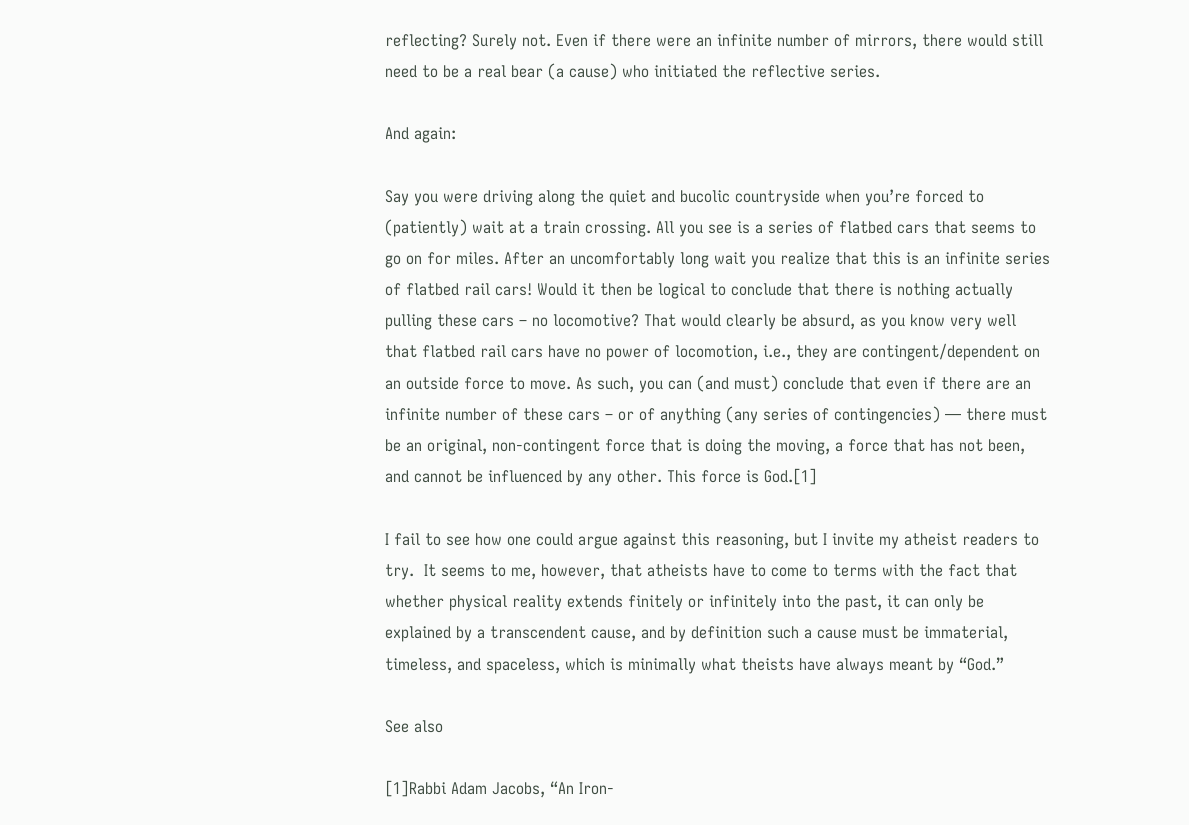reflecting? Surely not. Even if there were an infinite number of mirrors, there would still need to be a real bear (a cause) who initiated the reflective series.

And again:

Say you were driving along the quiet and bucolic countryside when you’re forced to (patiently) wait at a train crossing. All you see is a series of flatbed cars that seems to go on for miles. After an uncomfortably long wait you realize that this is an infinite series of flatbed rail cars! Would it then be logical to conclude that there is nothing actually pulling these cars – no locomotive? That would clearly be absurd, as you know very well that flatbed rail cars have no power of locomotion, i.e., they are contingent/dependent on an outside force to move. As such, you can (and must) conclude that even if there are an infinite number of these cars – or of anything (any series of contingencies) — there must be an original, non-contingent force that is doing the moving, a force that has not been, and cannot be influenced by any other. This force is God.[1]

I fail to see how one could argue against this reasoning, but I invite my atheist readers to try.  It seems to me, however, that atheists have to come to terms with the fact that whether physical reality extends finitely or infinitely into the past, it can only be explained by a transcendent cause, and by definition such a cause must be immaterial, timeless, and spaceless, which is minimally what theists have always meant by “God.”

See also

[1]Rabbi Adam Jacobs, “An Iron-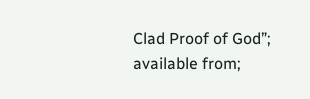Clad Proof of God”; available from;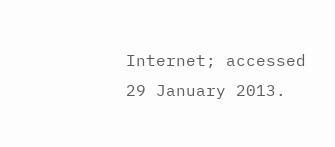Internet; accessed 29 January 2013.